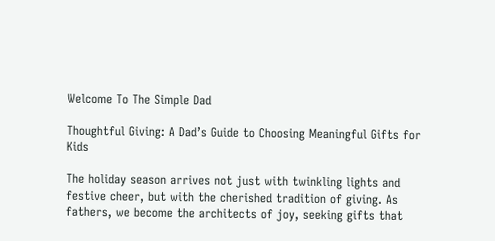Welcome To The Simple Dad

Thoughtful Giving: A Dad’s Guide to Choosing Meaningful Gifts for Kids

The holiday season arrives not just with twinkling lights and festive cheer, but with the cherished tradition of giving. As fathers, we become the architects of joy, seeking gifts that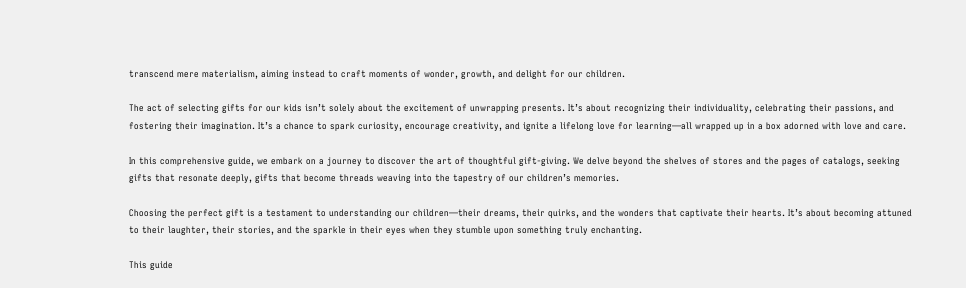transcend mere materialism, aiming instead to craft moments of wonder, growth, and delight for our children.

The act of selecting gifts for our kids isn’t solely about the excitement of unwrapping presents. It’s about recognizing their individuality, celebrating their passions, and fostering their imagination. It’s a chance to spark curiosity, encourage creativity, and ignite a lifelong love for learning—all wrapped up in a box adorned with love and care.

In this comprehensive guide, we embark on a journey to discover the art of thoughtful gift-giving. We delve beyond the shelves of stores and the pages of catalogs, seeking gifts that resonate deeply, gifts that become threads weaving into the tapestry of our children’s memories.

Choosing the perfect gift is a testament to understanding our children—their dreams, their quirks, and the wonders that captivate their hearts. It’s about becoming attuned to their laughter, their stories, and the sparkle in their eyes when they stumble upon something truly enchanting.

This guide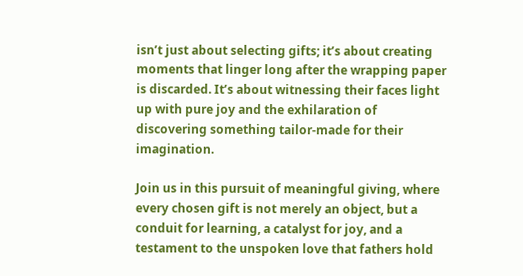isn’t just about selecting gifts; it’s about creating moments that linger long after the wrapping paper is discarded. It’s about witnessing their faces light up with pure joy and the exhilaration of discovering something tailor-made for their imagination.

Join us in this pursuit of meaningful giving, where every chosen gift is not merely an object, but a conduit for learning, a catalyst for joy, and a testament to the unspoken love that fathers hold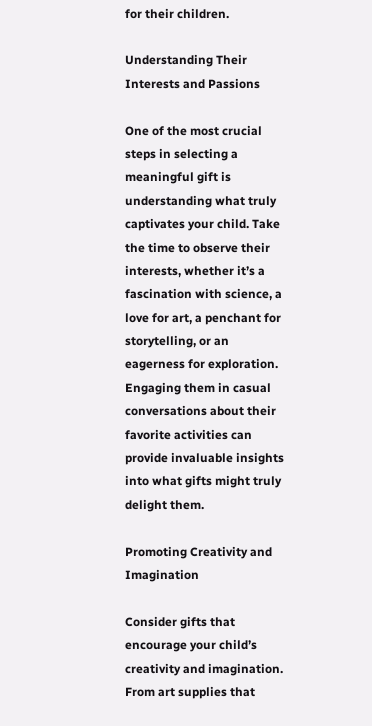for their children.

Understanding Their Interests and Passions

One of the most crucial steps in selecting a meaningful gift is understanding what truly captivates your child. Take the time to observe their interests, whether it’s a fascination with science, a love for art, a penchant for storytelling, or an eagerness for exploration. Engaging them in casual conversations about their favorite activities can provide invaluable insights into what gifts might truly delight them.

Promoting Creativity and Imagination

Consider gifts that encourage your child’s creativity and imagination. From art supplies that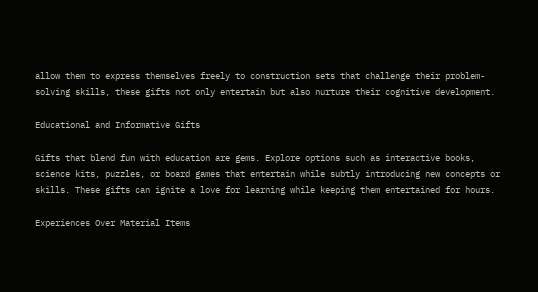allow them to express themselves freely to construction sets that challenge their problem-solving skills, these gifts not only entertain but also nurture their cognitive development.

Educational and Informative Gifts

Gifts that blend fun with education are gems. Explore options such as interactive books, science kits, puzzles, or board games that entertain while subtly introducing new concepts or skills. These gifts can ignite a love for learning while keeping them entertained for hours.

Experiences Over Material Items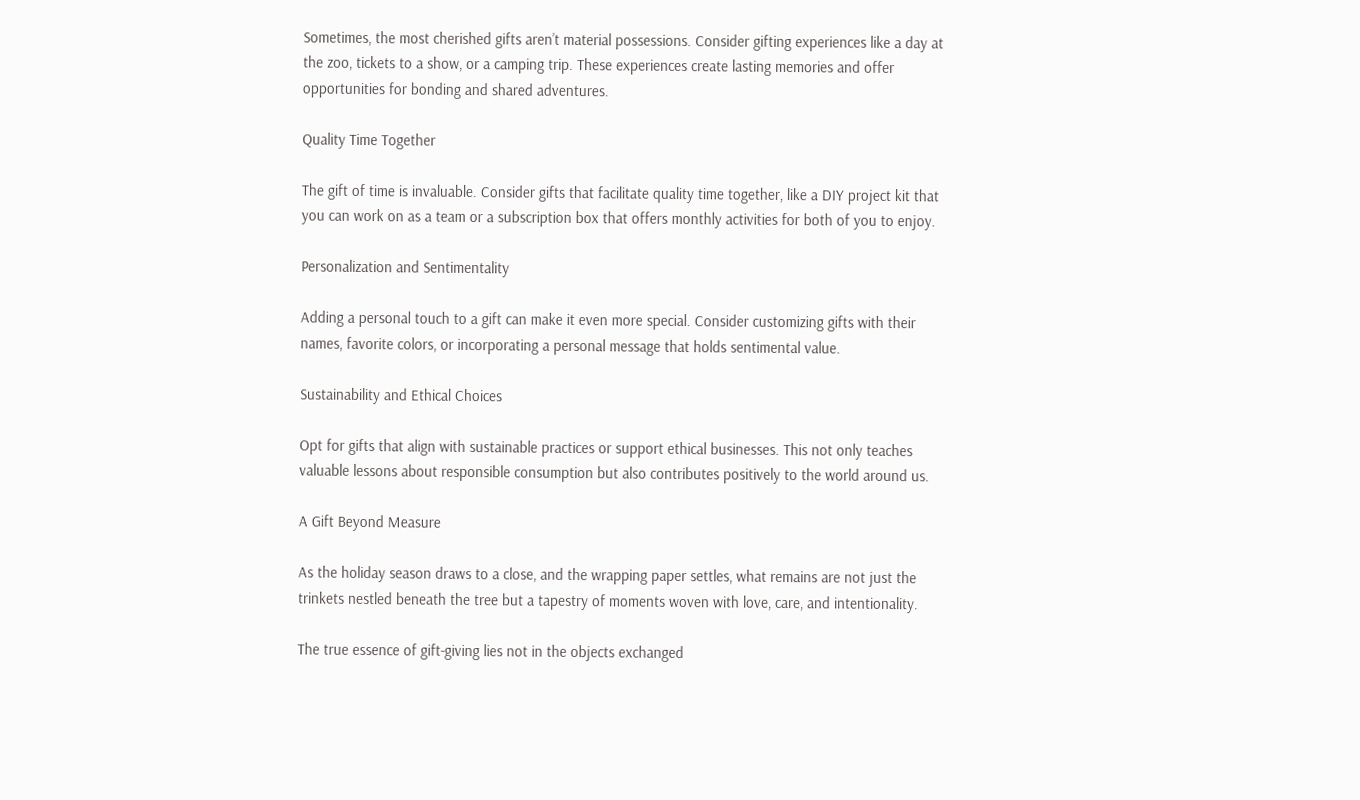Sometimes, the most cherished gifts aren’t material possessions. Consider gifting experiences like a day at the zoo, tickets to a show, or a camping trip. These experiences create lasting memories and offer opportunities for bonding and shared adventures.

Quality Time Together

The gift of time is invaluable. Consider gifts that facilitate quality time together, like a DIY project kit that you can work on as a team or a subscription box that offers monthly activities for both of you to enjoy.

Personalization and Sentimentality

Adding a personal touch to a gift can make it even more special. Consider customizing gifts with their names, favorite colors, or incorporating a personal message that holds sentimental value.

Sustainability and Ethical Choices

Opt for gifts that align with sustainable practices or support ethical businesses. This not only teaches valuable lessons about responsible consumption but also contributes positively to the world around us.

A Gift Beyond Measure

As the holiday season draws to a close, and the wrapping paper settles, what remains are not just the trinkets nestled beneath the tree but a tapestry of moments woven with love, care, and intentionality.

The true essence of gift-giving lies not in the objects exchanged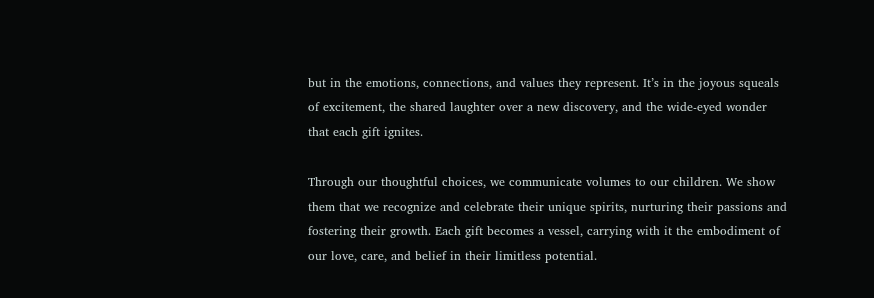but in the emotions, connections, and values they represent. It’s in the joyous squeals of excitement, the shared laughter over a new discovery, and the wide-eyed wonder that each gift ignites.

Through our thoughtful choices, we communicate volumes to our children. We show them that we recognize and celebrate their unique spirits, nurturing their passions and fostering their growth. Each gift becomes a vessel, carrying with it the embodiment of our love, care, and belief in their limitless potential.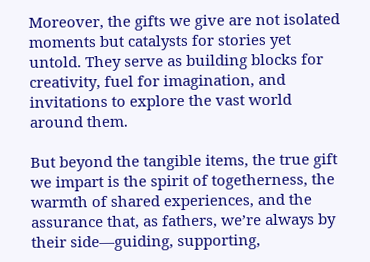Moreover, the gifts we give are not isolated moments but catalysts for stories yet untold. They serve as building blocks for creativity, fuel for imagination, and invitations to explore the vast world around them.

But beyond the tangible items, the true gift we impart is the spirit of togetherness, the warmth of shared experiences, and the assurance that, as fathers, we’re always by their side—guiding, supporting,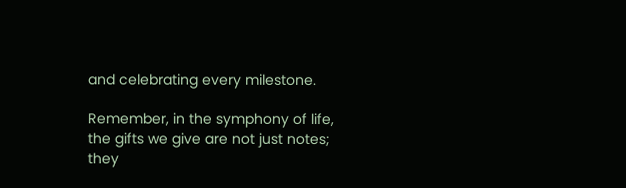and celebrating every milestone.

Remember, in the symphony of life, the gifts we give are not just notes; they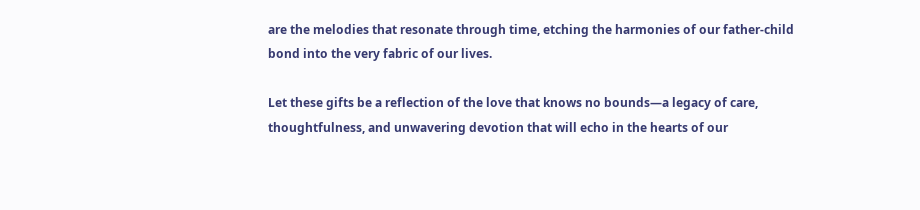are the melodies that resonate through time, etching the harmonies of our father-child bond into the very fabric of our lives.

Let these gifts be a reflection of the love that knows no bounds—a legacy of care, thoughtfulness, and unwavering devotion that will echo in the hearts of our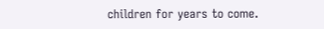children for years to come.